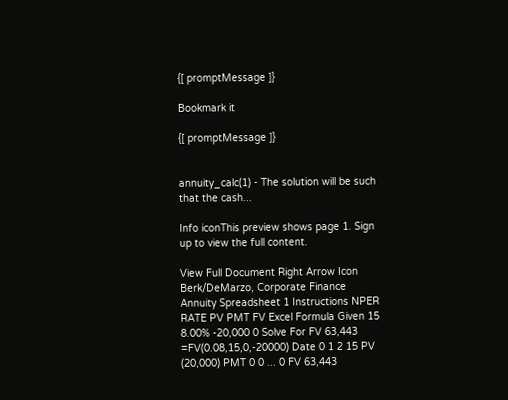{[ promptMessage ]}

Bookmark it

{[ promptMessage ]}


annuity_calc(1) - The solution will be such that the cash...

Info iconThis preview shows page 1. Sign up to view the full content.

View Full Document Right Arrow Icon
Berk/DeMarzo, Corporate Finance Annuity Spreadsheet 1 Instructions NPER RATE PV PMT FV Excel Formula Given 15 8.00% -20,000 0 Solve For FV 63,443 =FV(0.08,15,0,-20000) Date 0 1 2 15 PV (20,000) PMT 0 0 ... 0 FV 63,443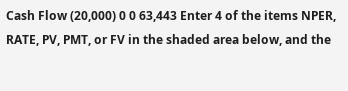Cash Flow (20,000) 0 0 63,443 Enter 4 of the items NPER, RATE, PV, PMT, or FV in the shaded area below, and the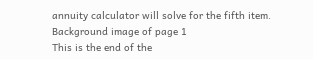annuity calculator will solve for the fifth item.
Background image of page 1
This is the end of the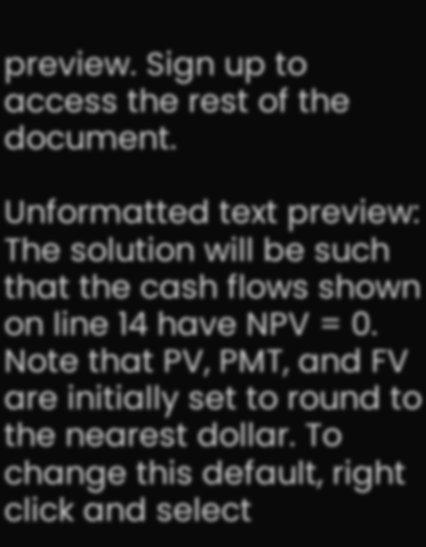preview. Sign up to access the rest of the document.

Unformatted text preview: The solution will be such that the cash flows shown on line 14 have NPV = 0. Note that PV, PMT, and FV are initially set to round to the nearest dollar. To change this default, right click and select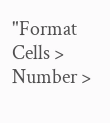"Format Cells > Number >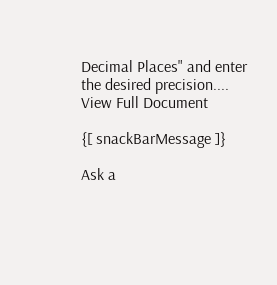Decimal Places" and enter the desired precision....
View Full Document

{[ snackBarMessage ]}

Ask a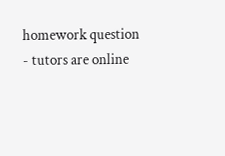homework question - tutors are online